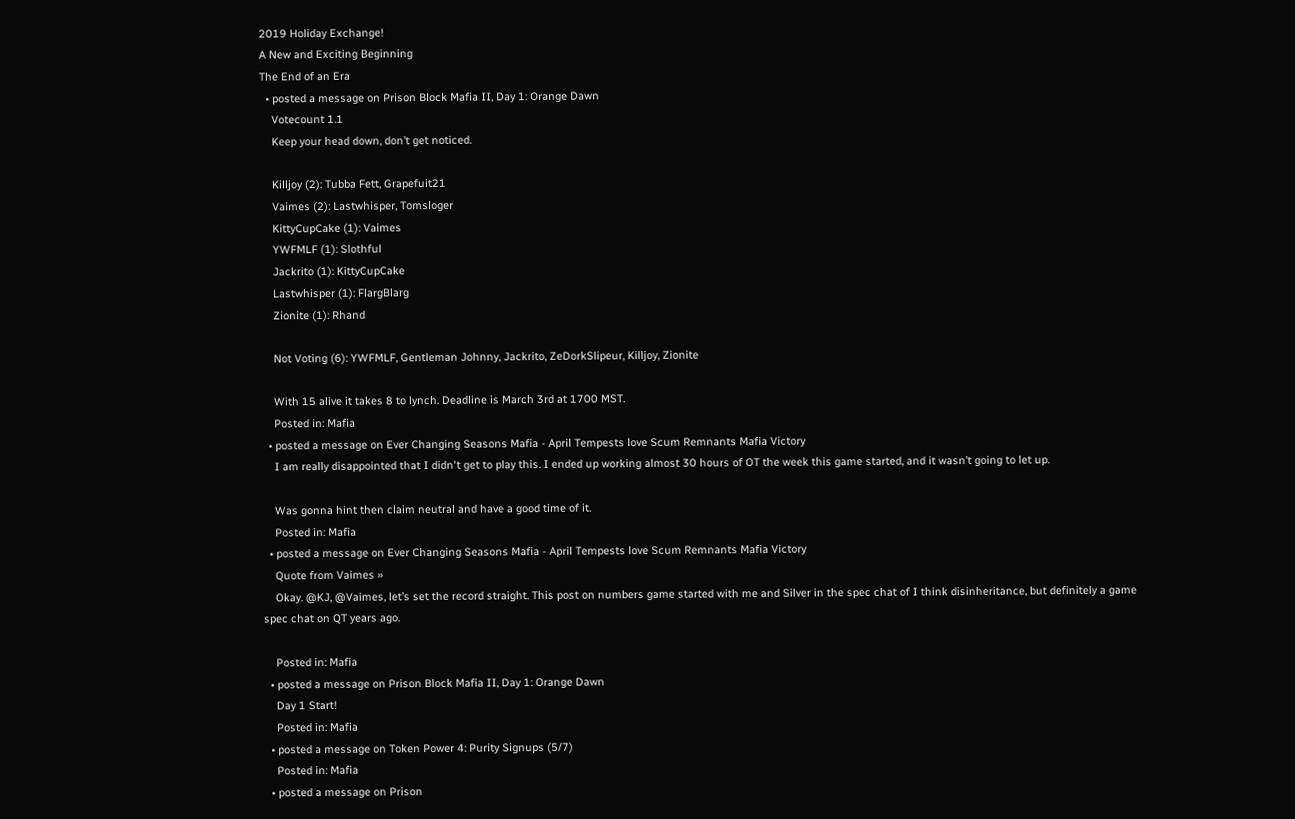2019 Holiday Exchange!
A New and Exciting Beginning
The End of an Era
  • posted a message on Prison Block Mafia II, Day 1: Orange Dawn
    Votecount 1.1
    Keep your head down, don’t get noticed.

    Killjoy (2): Tubba Fett, Grapefuit21
    Vaimes (2): Lastwhisper, Tomsloger
    KittyCupCake (1): Vaimes
    YWFMLF (1): Slothful
    Jackrito (1): KittyCupCake
    Lastwhisper (1): FlargBlarg
    Zionite (1): Rhand

    Not Voting (6): YWFMLF, Gentleman Johnny, Jackrito, ZeDorkSlipeur, Killjoy, Zionite

    With 15 alive it takes 8 to lynch. Deadline is March 3rd at 1700 MST.
    Posted in: Mafia
  • posted a message on Ever Changing Seasons Mafia - April Tempests love Scum Remnants Mafia Victory
    I am really disappointed that I didn't get to play this. I ended up working almost 30 hours of OT the week this game started, and it wasn’t going to let up.

    Was gonna hint then claim neutral and have a good time of it.
    Posted in: Mafia
  • posted a message on Ever Changing Seasons Mafia - April Tempests love Scum Remnants Mafia Victory
    Quote from Vaimes »
    Okay. @KJ, @Vaimes, let’s set the record straight. This post on numbers game started with me and Silver in the spec chat of I think disinheritance, but definitely a game spec chat on QT years ago.

    Posted in: Mafia
  • posted a message on Prison Block Mafia II, Day 1: Orange Dawn
    Day 1 Start!
    Posted in: Mafia
  • posted a message on Token Power 4: Purity Signups (5/7)
    Posted in: Mafia
  • posted a message on Prison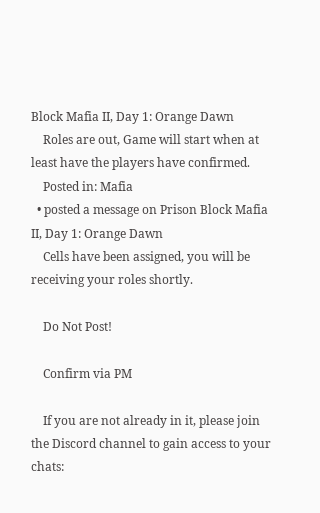Block Mafia II, Day 1: Orange Dawn
    Roles are out, Game will start when at least have the players have confirmed.
    Posted in: Mafia
  • posted a message on Prison Block Mafia II, Day 1: Orange Dawn
    Cells have been assigned, you will be receiving your roles shortly.

    Do Not Post!

    Confirm via PM

    If you are not already in it, please join the Discord channel to gain access to your chats: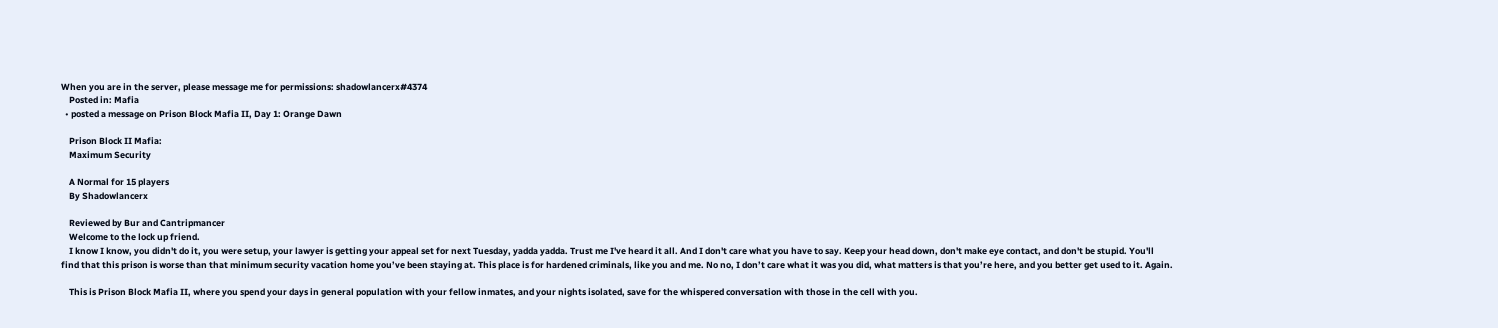When you are in the server, please message me for permissions: shadowlancerx#4374
    Posted in: Mafia
  • posted a message on Prison Block Mafia II, Day 1: Orange Dawn

    Prison Block II Mafia:
    Maximum Security

    A Normal for 15 players
    By Shadowlancerx

    Reviewed by Bur and Cantripmancer
    Welcome to the lock up friend.
    I know I know, you didn't do it, you were setup, your lawyer is getting your appeal set for next Tuesday, yadda yadda. Trust me I've heard it all. And I don't care what you have to say. Keep your head down, don't make eye contact, and don't be stupid. You'll find that this prison is worse than that minimum security vacation home you’ve been staying at. This place is for hardened criminals, like you and me. No no, I don’t care what it was you did, what matters is that you’re here, and you better get used to it. Again.

    This is Prison Block Mafia II, where you spend your days in general population with your fellow inmates, and your nights isolated, save for the whispered conversation with those in the cell with you.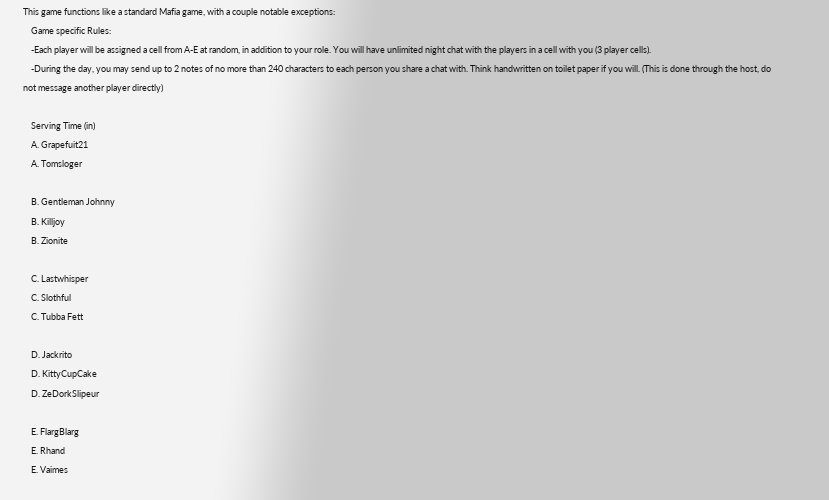This game functions like a standard Mafia game, with a couple notable exceptions:
    Game specific Rules:
    -Each player will be assigned a cell from A-E at random, in addition to your role. You will have unlimited night chat with the players in a cell with you (3 player cells).
    -During the day, you may send up to 2 notes of no more than 240 characters to each person you share a chat with. Think handwritten on toilet paper if you will. (This is done through the host, do not message another player directly)

    Serving Time (in)
    A. Grapefuit21
    A. Tomsloger

    B. Gentleman Johnny
    B. Killjoy
    B. Zionite

    C. Lastwhisper
    C. Slothful
    C. Tubba Fett

    D. Jackrito
    D. KittyCupCake
    D. ZeDorkSlipeur

    E. FlargBlarg
    E. Rhand
    E. Vaimes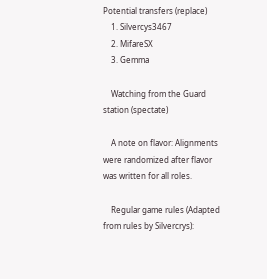Potential transfers (replace)
    1. Silvercys3467
    2. MifareSX
    3. Gemma

    Watching from the Guard station (spectate)

    A note on flavor: Alignments were randomized after flavor was written for all roles.

    Regular game rules (Adapted from rules by Silvercrys):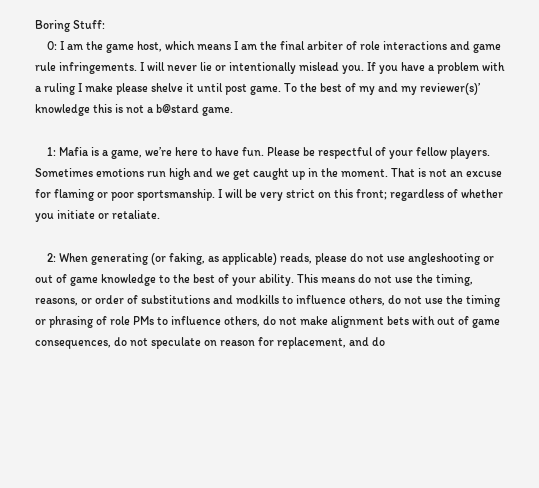Boring Stuff:
    0: I am the game host, which means I am the final arbiter of role interactions and game rule infringements. I will never lie or intentionally mislead you. If you have a problem with a ruling I make please shelve it until post game. To the best of my and my reviewer(s)’ knowledge this is not a b@stard game.

    1: Mafia is a game, we’re here to have fun. Please be respectful of your fellow players. Sometimes emotions run high and we get caught up in the moment. That is not an excuse for flaming or poor sportsmanship. I will be very strict on this front; regardless of whether you initiate or retaliate.

    2: When generating (or faking, as applicable) reads, please do not use angleshooting or out of game knowledge to the best of your ability. This means do not use the timing, reasons, or order of substitutions and modkills to influence others, do not use the timing or phrasing of role PMs to influence others, do not make alignment bets with out of game consequences, do not speculate on reason for replacement, and do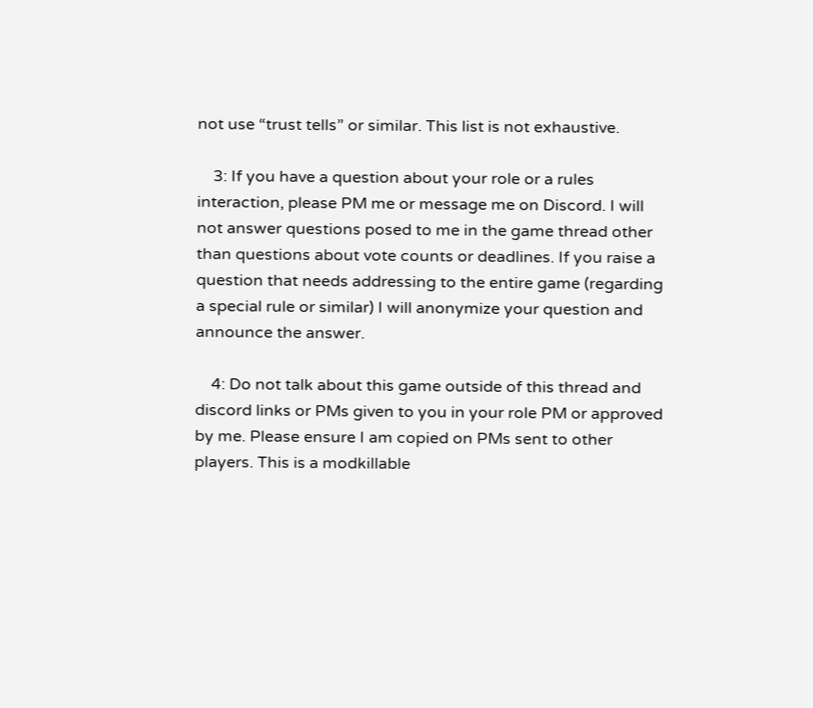not use “trust tells” or similar. This list is not exhaustive.

    3: If you have a question about your role or a rules interaction, please PM me or message me on Discord. I will not answer questions posed to me in the game thread other than questions about vote counts or deadlines. If you raise a question that needs addressing to the entire game (regarding a special rule or similar) I will anonymize your question and announce the answer.

    4: Do not talk about this game outside of this thread and discord links or PMs given to you in your role PM or approved by me. Please ensure I am copied on PMs sent to other players. This is a modkillable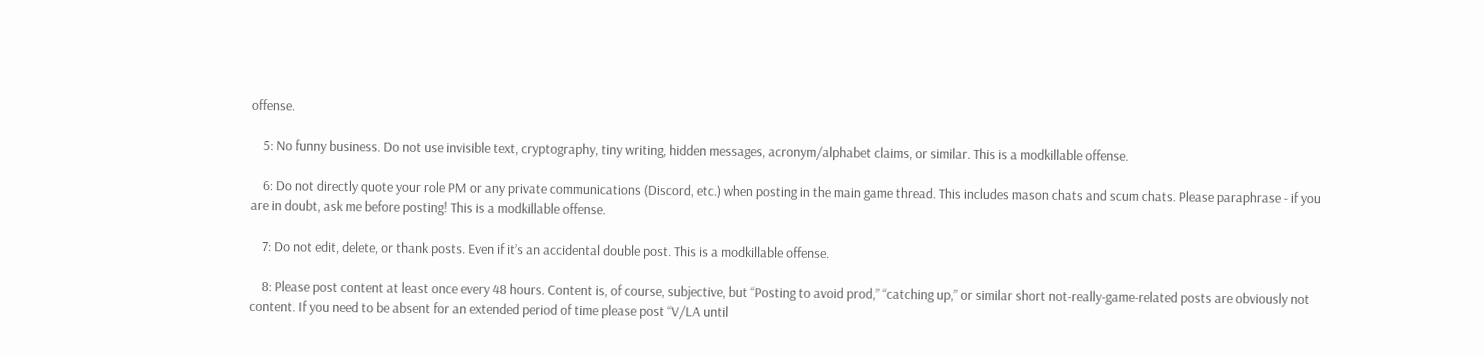offense.

    5: No funny business. Do not use invisible text, cryptography, tiny writing, hidden messages, acronym/alphabet claims, or similar. This is a modkillable offense.

    6: Do not directly quote your role PM or any private communications (Discord, etc.) when posting in the main game thread. This includes mason chats and scum chats. Please paraphrase - if you are in doubt, ask me before posting! This is a modkillable offense.

    7: Do not edit, delete, or thank posts. Even if it’s an accidental double post. This is a modkillable offense.

    8: Please post content at least once every 48 hours. Content is, of course, subjective, but “Posting to avoid prod,” “catching up,” or similar short not-really-game-related posts are obviously not content. If you need to be absent for an extended period of time please post “V/LA until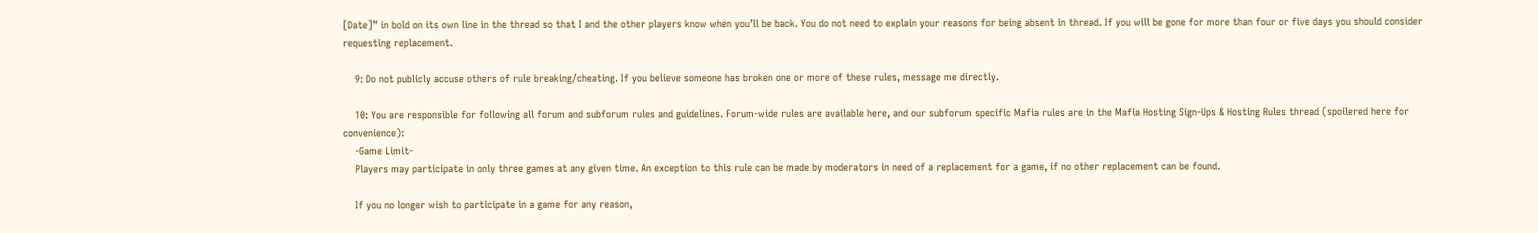[Date]” in bold on its own line in the thread so that I and the other players know when you’ll be back. You do not need to explain your reasons for being absent in thread. If you will be gone for more than four or five days you should consider requesting replacement.

    9: Do not publicly accuse others of rule breaking/cheating. If you believe someone has broken one or more of these rules, message me directly.

    10: You are responsible for following all forum and subforum rules and guidelines. Forum-wide rules are available here, and our subforum specific Mafia rules are in the Mafia Hosting Sign-Ups & Hosting Rules thread (spoilered here for convenience):
    -Game Limit-
    Players may participate in only three games at any given time. An exception to this rule can be made by moderators in need of a replacement for a game, if no other replacement can be found.

    If you no longer wish to participate in a game for any reason,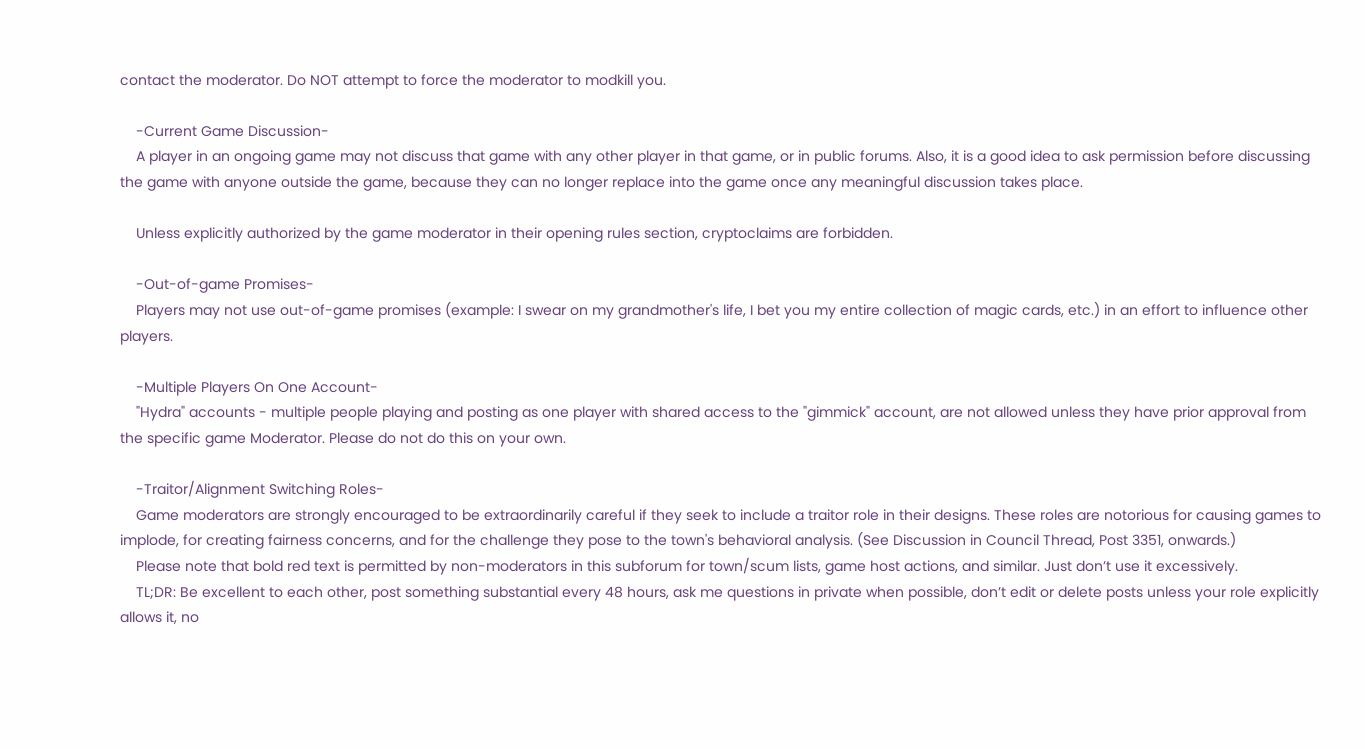contact the moderator. Do NOT attempt to force the moderator to modkill you.

    -Current Game Discussion-
    A player in an ongoing game may not discuss that game with any other player in that game, or in public forums. Also, it is a good idea to ask permission before discussing the game with anyone outside the game, because they can no longer replace into the game once any meaningful discussion takes place.

    Unless explicitly authorized by the game moderator in their opening rules section, cryptoclaims are forbidden.

    -Out-of-game Promises-
    Players may not use out-of-game promises (example: I swear on my grandmother's life, I bet you my entire collection of magic cards, etc.) in an effort to influence other players.

    -Multiple Players On One Account-
    "Hydra" accounts - multiple people playing and posting as one player with shared access to the "gimmick" account, are not allowed unless they have prior approval from the specific game Moderator. Please do not do this on your own.

    -Traitor/Alignment Switching Roles-
    Game moderators are strongly encouraged to be extraordinarily careful if they seek to include a traitor role in their designs. These roles are notorious for causing games to implode, for creating fairness concerns, and for the challenge they pose to the town's behavioral analysis. (See Discussion in Council Thread, Post 3351, onwards.)
    Please note that bold red text is permitted by non-moderators in this subforum for town/scum lists, game host actions, and similar. Just don’t use it excessively.
    TL;DR: Be excellent to each other, post something substantial every 48 hours, ask me questions in private when possible, don’t edit or delete posts unless your role explicitly allows it, no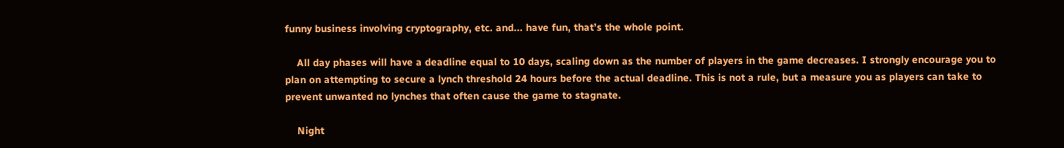funny business involving cryptography, etc. and... have fun, that’s the whole point.

    All day phases will have a deadline equal to 10 days, scaling down as the number of players in the game decreases. I strongly encourage you to plan on attempting to secure a lynch threshold 24 hours before the actual deadline. This is not a rule, but a measure you as players can take to prevent unwanted no lynches that often cause the game to stagnate.

    Night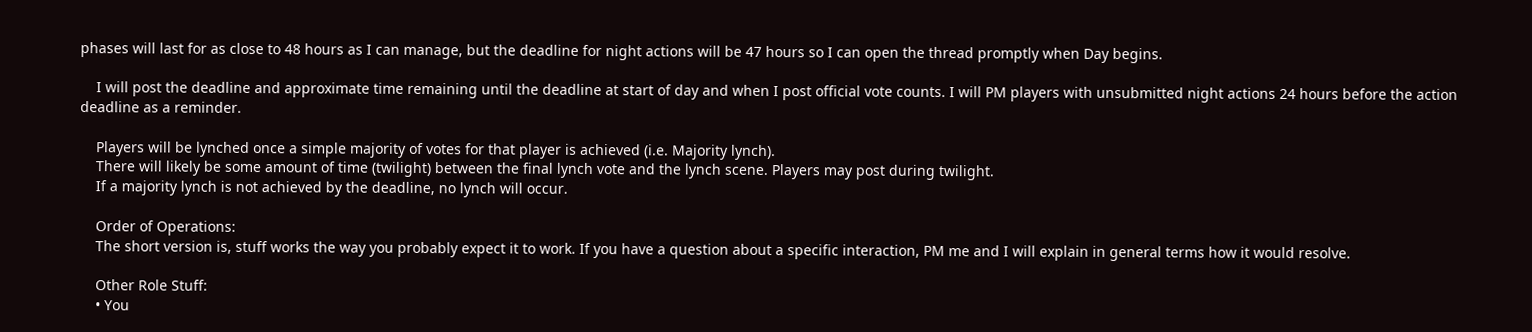phases will last for as close to 48 hours as I can manage, but the deadline for night actions will be 47 hours so I can open the thread promptly when Day begins.

    I will post the deadline and approximate time remaining until the deadline at start of day and when I post official vote counts. I will PM players with unsubmitted night actions 24 hours before the action deadline as a reminder.

    Players will be lynched once a simple majority of votes for that player is achieved (i.e. Majority lynch).
    There will likely be some amount of time (twilight) between the final lynch vote and the lynch scene. Players may post during twilight.
    If a majority lynch is not achieved by the deadline, no lynch will occur.

    Order of Operations:
    The short version is, stuff works the way you probably expect it to work. If you have a question about a specific interaction, PM me and I will explain in general terms how it would resolve.

    Other Role Stuff:
    • You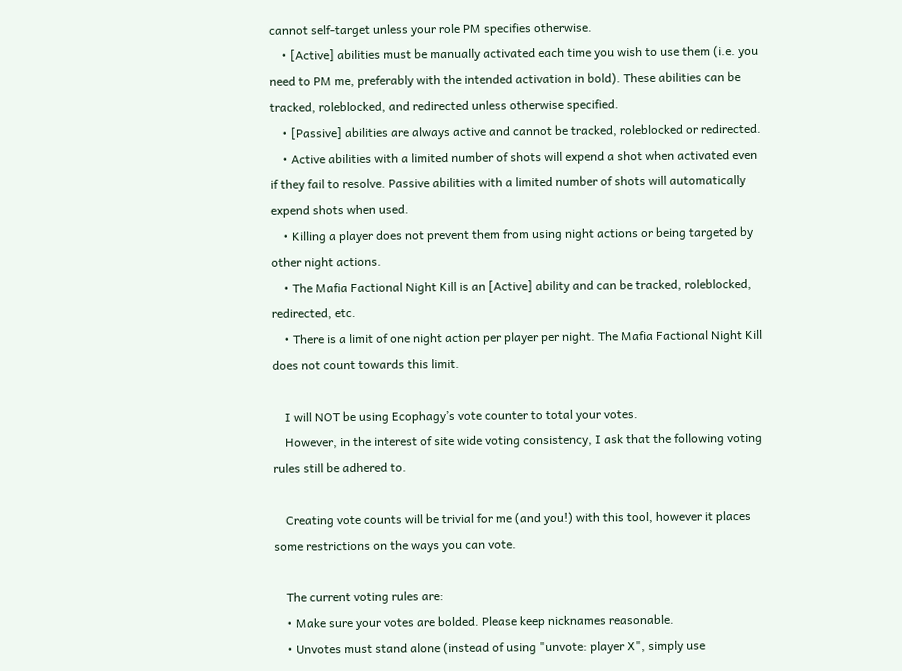cannot self-target unless your role PM specifies otherwise.
    • [Active] abilities must be manually activated each time you wish to use them (i.e. you need to PM me, preferably with the intended activation in bold). These abilities can be tracked, roleblocked, and redirected unless otherwise specified.
    • [Passive] abilities are always active and cannot be tracked, roleblocked or redirected.
    • Active abilities with a limited number of shots will expend a shot when activated even if they fail to resolve. Passive abilities with a limited number of shots will automatically expend shots when used.
    • Killing a player does not prevent them from using night actions or being targeted by other night actions.
    • The Mafia Factional Night Kill is an [Active] ability and can be tracked, roleblocked, redirected, etc.
    • There is a limit of one night action per player per night. The Mafia Factional Night Kill does not count towards this limit.

    I will NOT be using Ecophagy’s vote counter to total your votes.
    However, in the interest of site wide voting consistency, I ask that the following voting rules still be adhered to.

    Creating vote counts will be trivial for me (and you!) with this tool, however it places some restrictions on the ways you can vote.

    The current voting rules are:
    • Make sure your votes are bolded. Please keep nicknames reasonable.
    • Unvotes must stand alone (instead of using "unvote: player X", simply use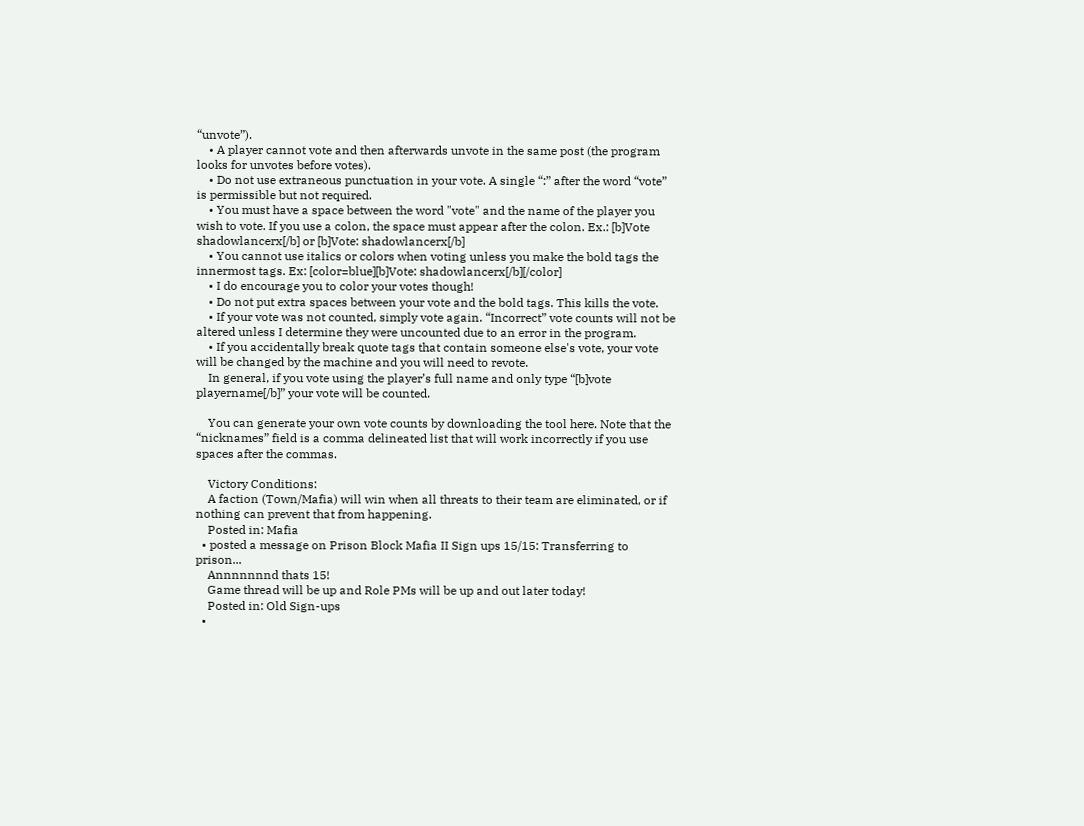“unvote”).
    • A player cannot vote and then afterwards unvote in the same post (the program looks for unvotes before votes).
    • Do not use extraneous punctuation in your vote. A single “:” after the word “vote” is permissible but not required.
    • You must have a space between the word "vote" and the name of the player you wish to vote. If you use a colon, the space must appear after the colon. Ex.: [b]Vote shadowlancerx[/b] or [b]Vote: shadowlancerx[/b]
    • You cannot use italics or colors when voting unless you make the bold tags the innermost tags. Ex: [color=blue][b]Vote: shadowlancerx[/b][/color]
    • I do encourage you to color your votes though!
    • Do not put extra spaces between your vote and the bold tags. This kills the vote.
    • If your vote was not counted, simply vote again. “Incorrect” vote counts will not be altered unless I determine they were uncounted due to an error in the program.
    • If you accidentally break quote tags that contain someone else's vote, your vote will be changed by the machine and you will need to revote.
    In general, if you vote using the player’s full name and only type “[b]vote playername[/b]” your vote will be counted.

    You can generate your own vote counts by downloading the tool here. Note that the “nicknames” field is a comma delineated list that will work incorrectly if you use spaces after the commas.

    Victory Conditions:
    A faction (Town/Mafia) will win when all threats to their team are eliminated, or if nothing can prevent that from happening.
    Posted in: Mafia
  • posted a message on Prison Block Mafia II Sign ups 15/15: Transferring to prison...
    Annnnnnnd thats 15!
    Game thread will be up and Role PMs will be up and out later today!
    Posted in: Old Sign-ups
  •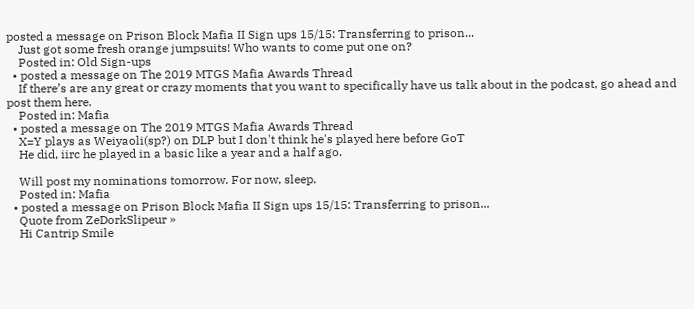posted a message on Prison Block Mafia II Sign ups 15/15: Transferring to prison...
    Just got some fresh orange jumpsuits! Who wants to come put one on?
    Posted in: Old Sign-ups
  • posted a message on The 2019 MTGS Mafia Awards Thread
    If there’s are any great or crazy moments that you want to specifically have us talk about in the podcast, go ahead and post them here.
    Posted in: Mafia
  • posted a message on The 2019 MTGS Mafia Awards Thread
    X=Y plays as Weiyaoli(sp?) on DLP but I don't think he's played here before GoT
    He did, iirc he played in a basic like a year and a half ago.

    Will post my nominations tomorrow. For now, sleep.
    Posted in: Mafia
  • posted a message on Prison Block Mafia II Sign ups 15/15: Transferring to prison...
    Quote from ZeDorkSlipeur »
    Hi Cantrip Smile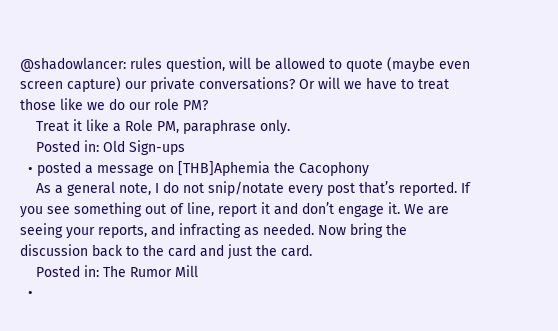@shadowlancer: rules question, will be allowed to quote (maybe even screen capture) our private conversations? Or will we have to treat those like we do our role PM?
    Treat it like a Role PM, paraphrase only.
    Posted in: Old Sign-ups
  • posted a message on [THB]Aphemia the Cacophony
    As a general note, I do not snip/notate every post that’s reported. If you see something out of line, report it and don’t engage it. We are seeing your reports, and infracting as needed. Now bring the discussion back to the card and just the card.
    Posted in: The Rumor Mill
  •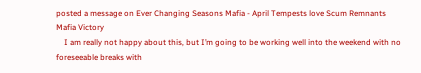posted a message on Ever Changing Seasons Mafia - April Tempests love Scum Remnants Mafia Victory
    I am really not happy about this, but I’m going to be working well into the weekend with no foreseeable breaks with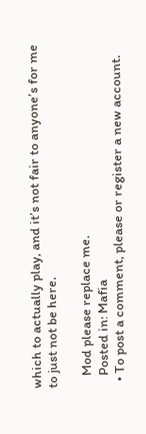which to actually play, and it’s not fair to anyone’s for me to just not be here.

    Mod please replace me.
    Posted in: Mafia
  • To post a comment, please or register a new account.